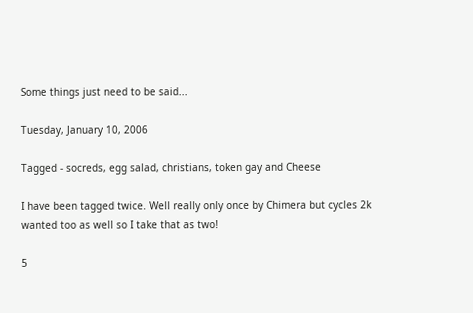Some things just need to be said...

Tuesday, January 10, 2006

Tagged - socreds, egg salad, christians, token gay and Cheese

I have been tagged twice. Well really only once by Chimera but cycles 2k wanted too as well so I take that as two!

5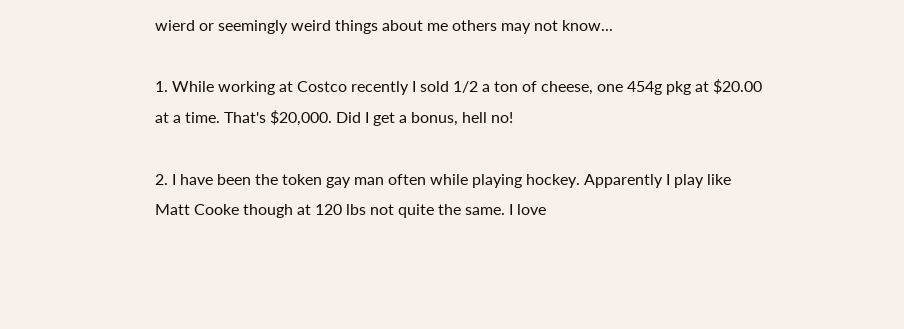wierd or seemingly weird things about me others may not know...

1. While working at Costco recently I sold 1/2 a ton of cheese, one 454g pkg at $20.00 at a time. That's $20,000. Did I get a bonus, hell no!

2. I have been the token gay man often while playing hockey. Apparently I play like Matt Cooke though at 120 lbs not quite the same. I love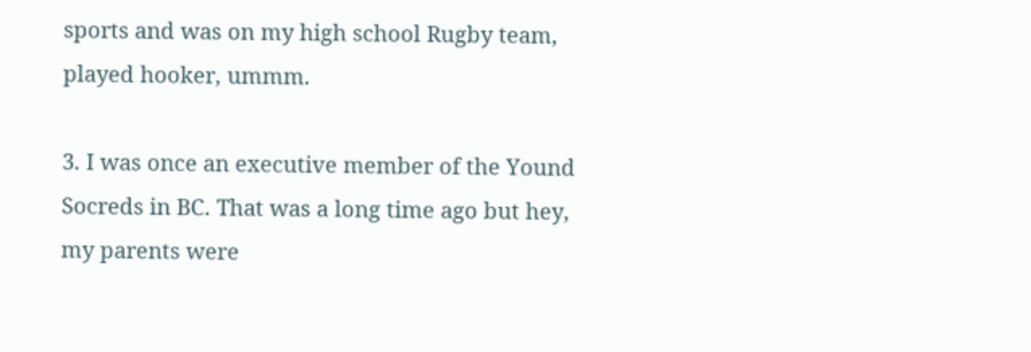sports and was on my high school Rugby team, played hooker, ummm.

3. I was once an executive member of the Yound Socreds in BC. That was a long time ago but hey, my parents were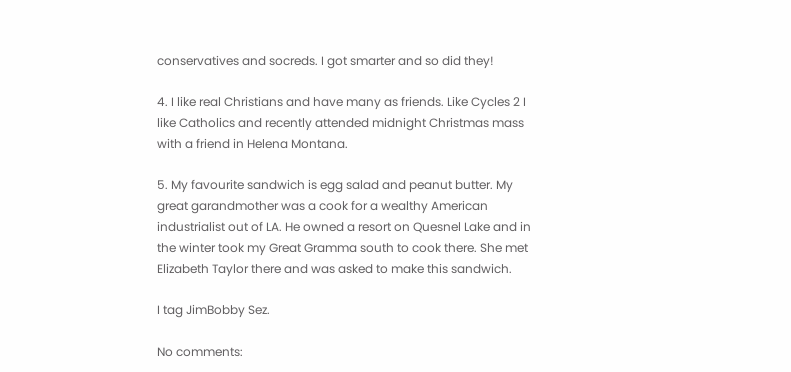conservatives and socreds. I got smarter and so did they!

4. I like real Christians and have many as friends. Like Cycles 2 I like Catholics and recently attended midnight Christmas mass with a friend in Helena Montana.

5. My favourite sandwich is egg salad and peanut butter. My great garandmother was a cook for a wealthy American industrialist out of LA. He owned a resort on Quesnel Lake and in the winter took my Great Gramma south to cook there. She met Elizabeth Taylor there and was asked to make this sandwich.

I tag JimBobby Sez.

No comments: